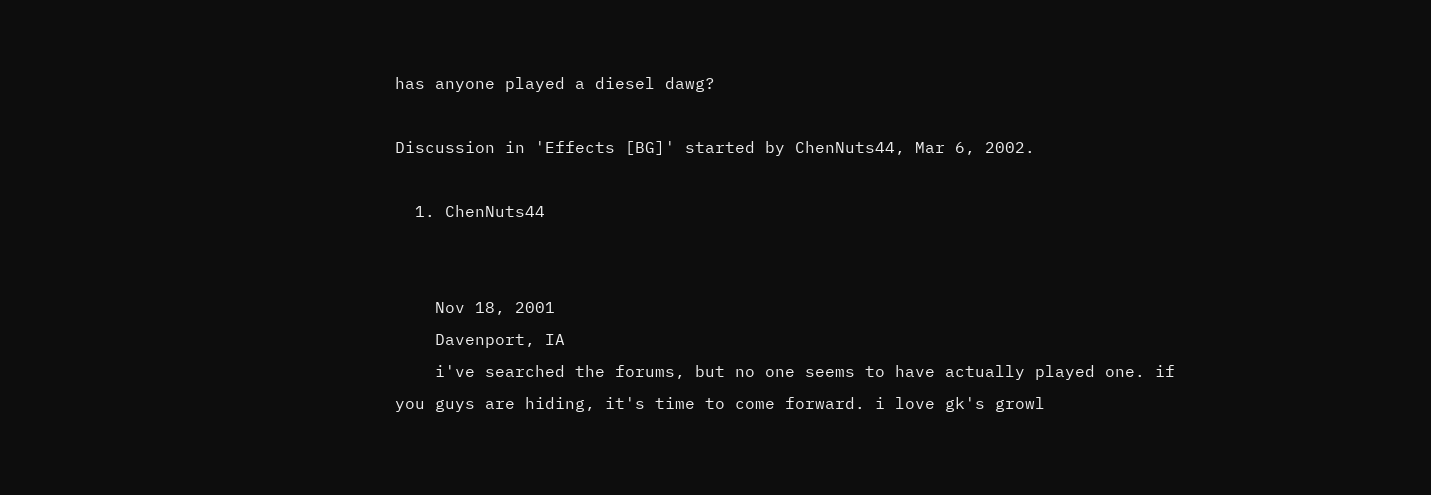has anyone played a diesel dawg?

Discussion in 'Effects [BG]' started by ChenNuts44, Mar 6, 2002.

  1. ChenNuts44


    Nov 18, 2001
    Davenport, IA
    i've searched the forums, but no one seems to have actually played one. if you guys are hiding, it's time to come forward. i love gk's growl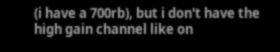(i have a 700rb), but i don't have the high gain channel like on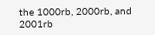the 1000rb, 2000rb, and 2001rb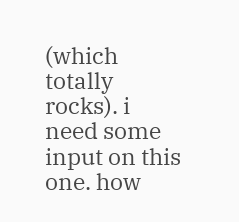(which totally rocks). i need some input on this one. how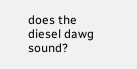does the diesel dawg sound?